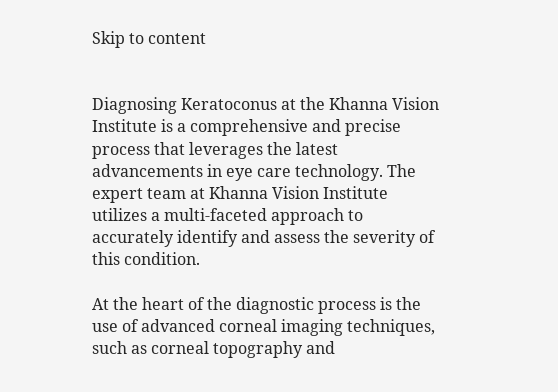Skip to content


Diagnosing Keratoconus at the Khanna Vision Institute is a comprehensive and precise process that leverages the latest advancements in eye care technology. The expert team at Khanna Vision Institute utilizes a multi-faceted approach to accurately identify and assess the severity of this condition.

At the heart of the diagnostic process is the use of advanced corneal imaging techniques, such as corneal topography and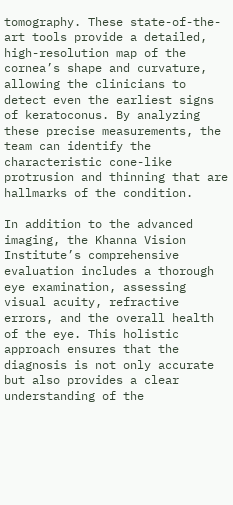tomography. These state-of-the-art tools provide a detailed, high-resolution map of the cornea’s shape and curvature, allowing the clinicians to detect even the earliest signs of keratoconus. By analyzing these precise measurements, the team can identify the characteristic cone-like protrusion and thinning that are hallmarks of the condition.

In addition to the advanced imaging, the Khanna Vision Institute’s comprehensive evaluation includes a thorough eye examination, assessing visual acuity, refractive errors, and the overall health of the eye. This holistic approach ensures that the diagnosis is not only accurate but also provides a clear understanding of the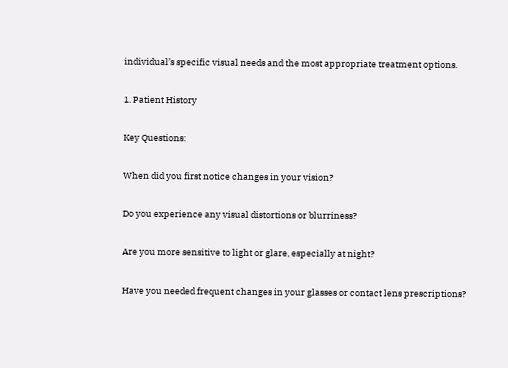individual’s specific visual needs and the most appropriate treatment options.

1. Patient History

Key Questions:

When did you first notice changes in your vision?

Do you experience any visual distortions or blurriness?

Are you more sensitive to light or glare, especially at night?

Have you needed frequent changes in your glasses or contact lens prescriptions?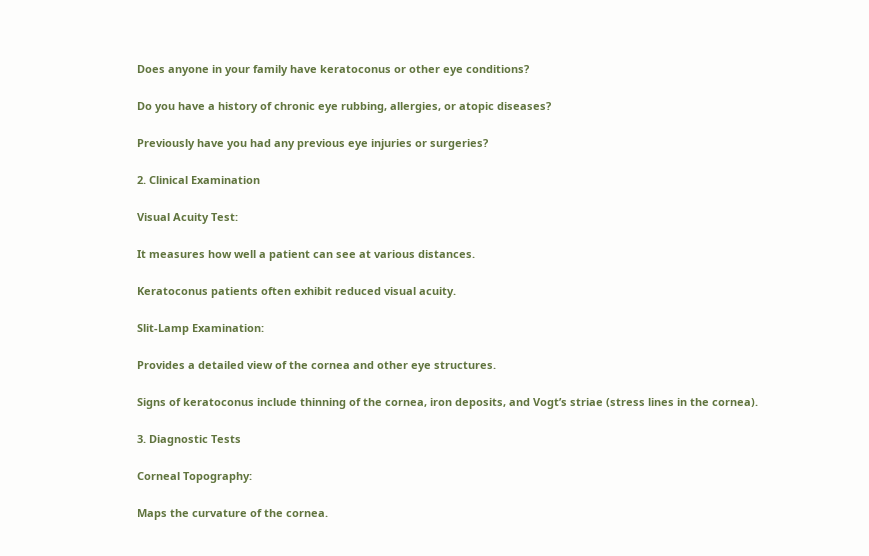Does anyone in your family have keratoconus or other eye conditions?

Do you have a history of chronic eye rubbing, allergies, or atopic diseases?

Previously have you had any previous eye injuries or surgeries?

2. Clinical Examination

Visual Acuity Test:

It measures how well a patient can see at various distances.

Keratoconus patients often exhibit reduced visual acuity.

Slit-Lamp Examination:

Provides a detailed view of the cornea and other eye structures.

Signs of keratoconus include thinning of the cornea, iron deposits, and Vogt’s striae (stress lines in the cornea).

3. Diagnostic Tests

Corneal Topography:

Maps the curvature of the cornea.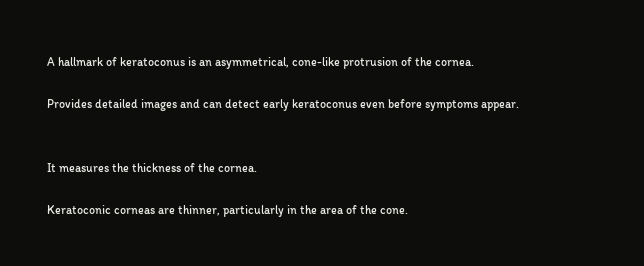A hallmark of keratoconus is an asymmetrical, cone-like protrusion of the cornea.

Provides detailed images and can detect early keratoconus even before symptoms appear.


It measures the thickness of the cornea.

Keratoconic corneas are thinner, particularly in the area of the cone.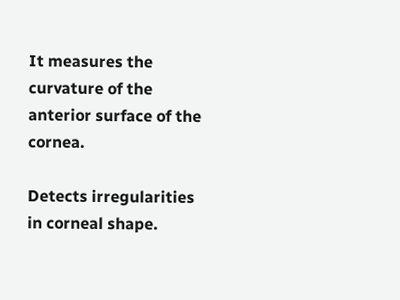It measures the curvature of the anterior surface of the cornea.

Detects irregularities in corneal shape.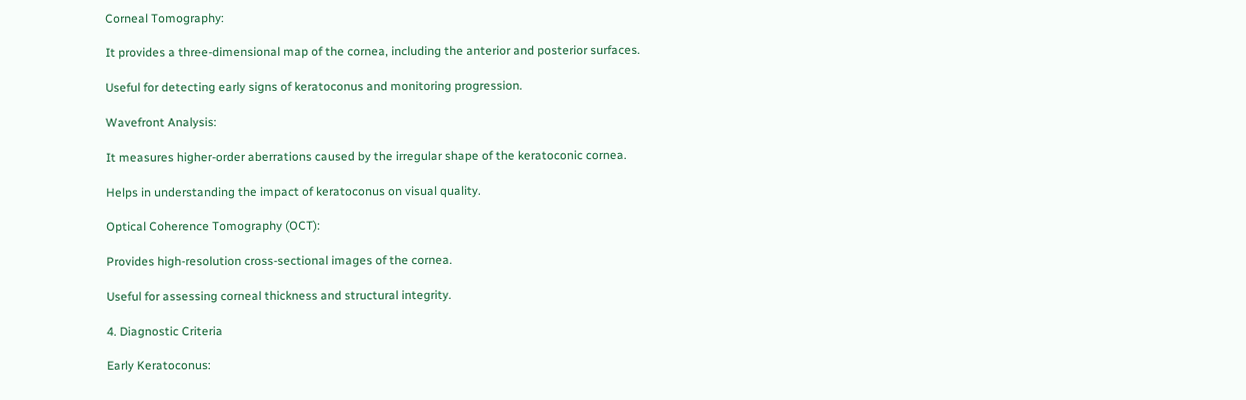Corneal Tomography:

It provides a three-dimensional map of the cornea, including the anterior and posterior surfaces.

Useful for detecting early signs of keratoconus and monitoring progression.

Wavefront Analysis:

It measures higher-order aberrations caused by the irregular shape of the keratoconic cornea.

Helps in understanding the impact of keratoconus on visual quality.

Optical Coherence Tomography (OCT):

Provides high-resolution cross-sectional images of the cornea.

Useful for assessing corneal thickness and structural integrity.

4. Diagnostic Criteria

Early Keratoconus: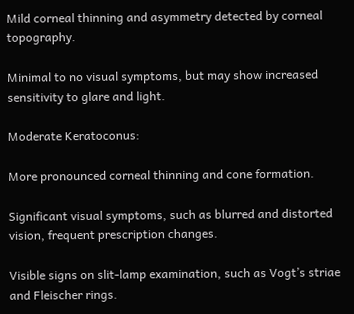Mild corneal thinning and asymmetry detected by corneal topography.

Minimal to no visual symptoms, but may show increased sensitivity to glare and light.

Moderate Keratoconus:

More pronounced corneal thinning and cone formation.

Significant visual symptoms, such as blurred and distorted vision, frequent prescription changes.

Visible signs on slit-lamp examination, such as Vogt’s striae and Fleischer rings.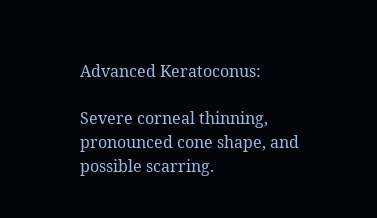Advanced Keratoconus:

Severe corneal thinning, pronounced cone shape, and possible scarring.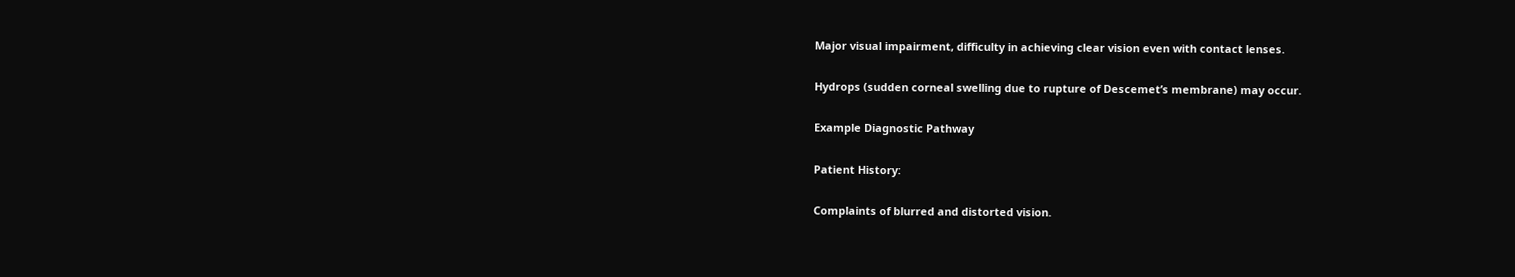Major visual impairment, difficulty in achieving clear vision even with contact lenses.

Hydrops (sudden corneal swelling due to rupture of Descemet’s membrane) may occur.

Example Diagnostic Pathway

Patient History:

Complaints of blurred and distorted vision.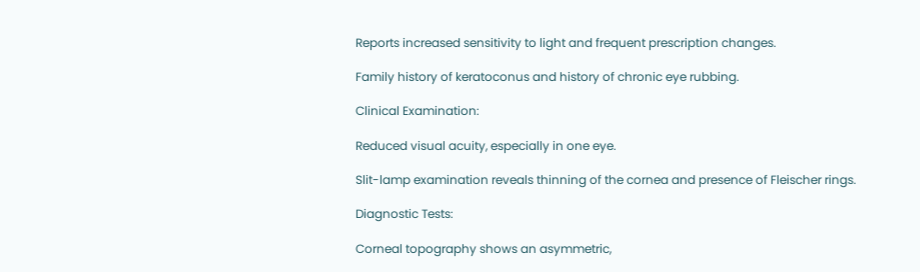Reports increased sensitivity to light and frequent prescription changes.

Family history of keratoconus and history of chronic eye rubbing.

Clinical Examination:

Reduced visual acuity, especially in one eye.

Slit-lamp examination reveals thinning of the cornea and presence of Fleischer rings.

Diagnostic Tests:

Corneal topography shows an asymmetric,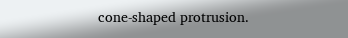cone-shaped protrusion.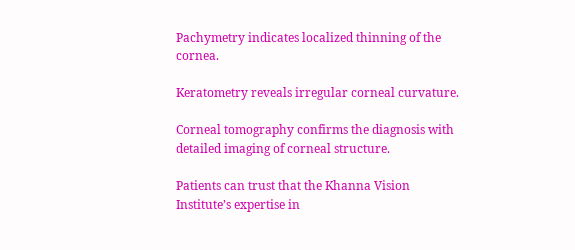Pachymetry indicates localized thinning of the cornea.

Keratometry reveals irregular corneal curvature.

Corneal tomography confirms the diagnosis with detailed imaging of corneal structure.

Patients can trust that the Khanna Vision Institute’s expertise in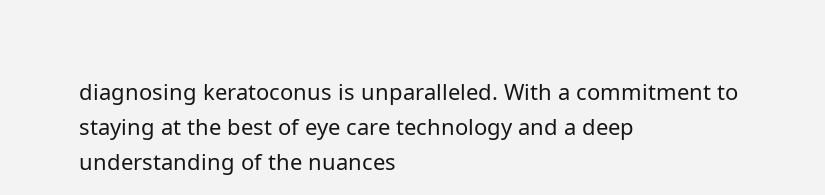diagnosing keratoconus is unparalleled. With a commitment to staying at the best of eye care technology and a deep understanding of the nuances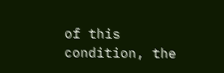of this condition, the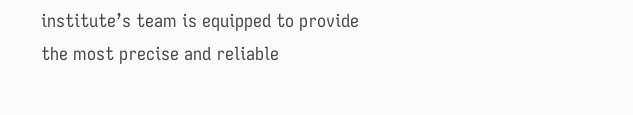institute’s team is equipped to provide the most precise and reliable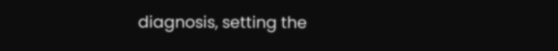diagnosis, setting the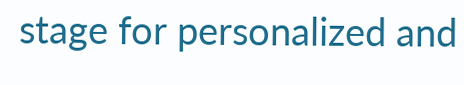stage for personalized and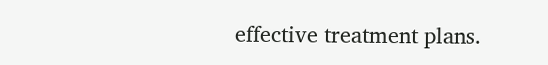effective treatment plans.